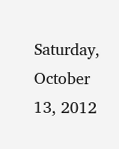Saturday, October 13, 2012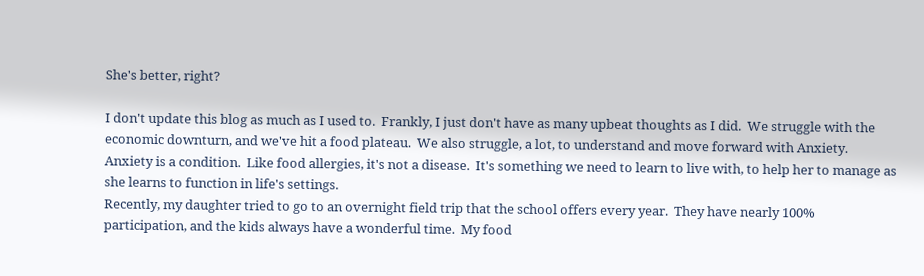She's better, right?

I don't update this blog as much as I used to.  Frankly, I just don't have as many upbeat thoughts as I did.  We struggle with the economic downturn, and we've hit a food plateau.  We also struggle, a lot, to understand and move forward with Anxiety.
Anxiety is a condition.  Like food allergies, it's not a disease.  It's something we need to learn to live with, to help her to manage as she learns to function in life's settings.
Recently, my daughter tried to go to an overnight field trip that the school offers every year.  They have nearly 100% participation, and the kids always have a wonderful time.  My food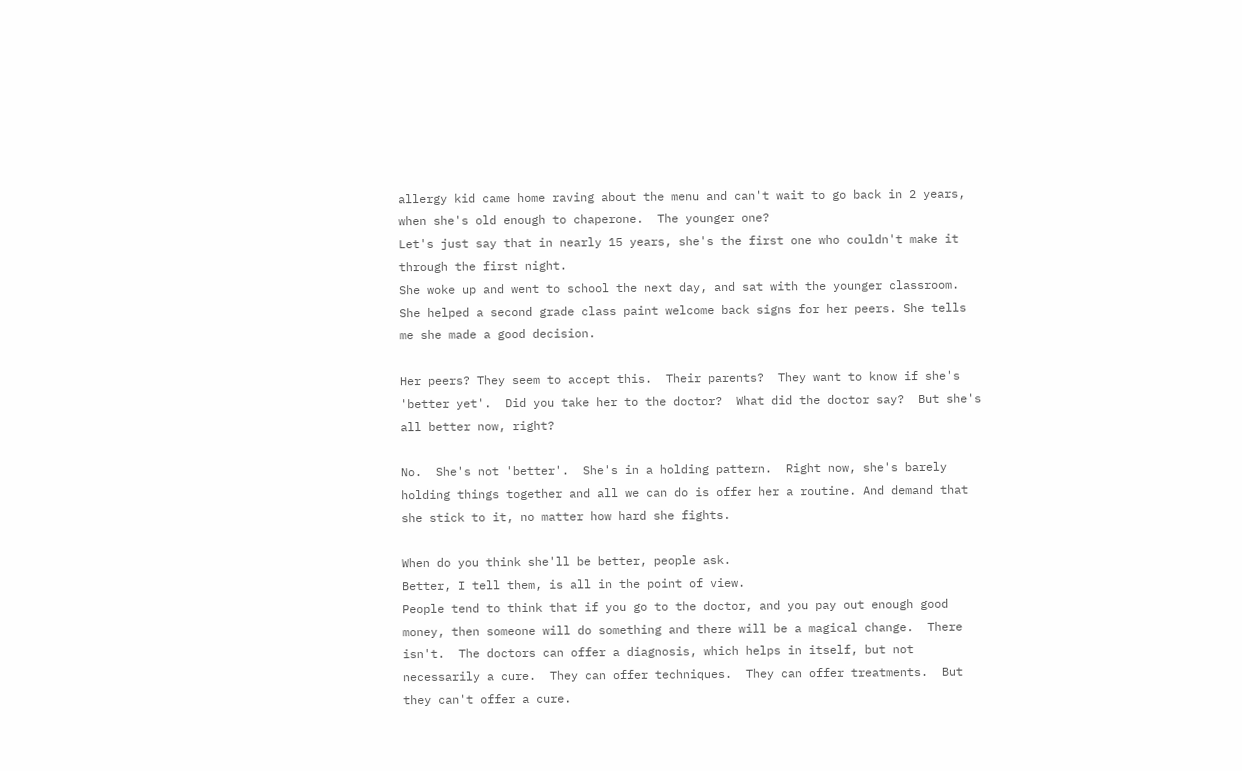allergy kid came home raving about the menu and can't wait to go back in 2 years, when she's old enough to chaperone.  The younger one?
Let's just say that in nearly 15 years, she's the first one who couldn't make it through the first night.
She woke up and went to school the next day, and sat with the younger classroom.  She helped a second grade class paint welcome back signs for her peers. She tells me she made a good decision.

Her peers? They seem to accept this.  Their parents?  They want to know if she's 'better yet'.  Did you take her to the doctor?  What did the doctor say?  But she's all better now, right?

No.  She's not 'better'.  She's in a holding pattern.  Right now, she's barely holding things together and all we can do is offer her a routine. And demand that she stick to it, no matter how hard she fights.

When do you think she'll be better, people ask.
Better, I tell them, is all in the point of view.
People tend to think that if you go to the doctor, and you pay out enough good money, then someone will do something and there will be a magical change.  There isn't.  The doctors can offer a diagnosis, which helps in itself, but not necessarily a cure.  They can offer techniques.  They can offer treatments.  But they can't offer a cure.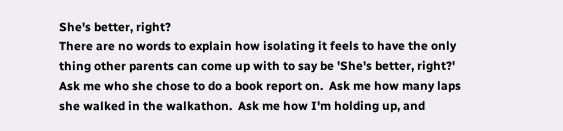She's better, right?
There are no words to explain how isolating it feels to have the only thing other parents can come up with to say be 'She's better, right?'  Ask me who she chose to do a book report on.  Ask me how many laps she walked in the walkathon.  Ask me how I'm holding up, and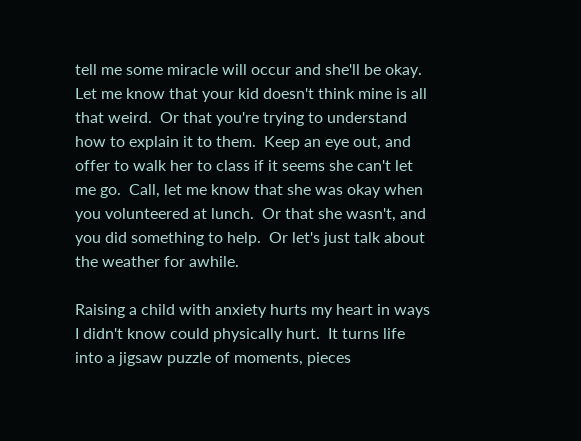tell me some miracle will occur and she'll be okay.  Let me know that your kid doesn't think mine is all that weird.  Or that you're trying to understand how to explain it to them.  Keep an eye out, and offer to walk her to class if it seems she can't let me go.  Call, let me know that she was okay when you volunteered at lunch.  Or that she wasn't, and you did something to help.  Or let's just talk about the weather for awhile.

Raising a child with anxiety hurts my heart in ways I didn't know could physically hurt.  It turns life into a jigsaw puzzle of moments, pieces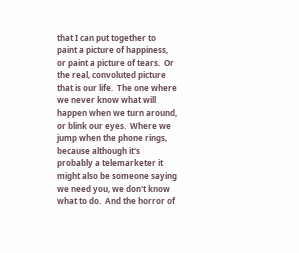that I can put together to paint a picture of happiness, or paint a picture of tears.  Or the real, convoluted picture that is our life.  The one where we never know what will happen when we turn around, or blink our eyes.  Where we jump when the phone rings, because although it's probably a telemarketer it might also be someone saying we need you, we don't know what to do.  And the horror of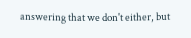answering that we don't either, but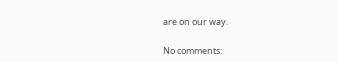are on our way.

No comments: